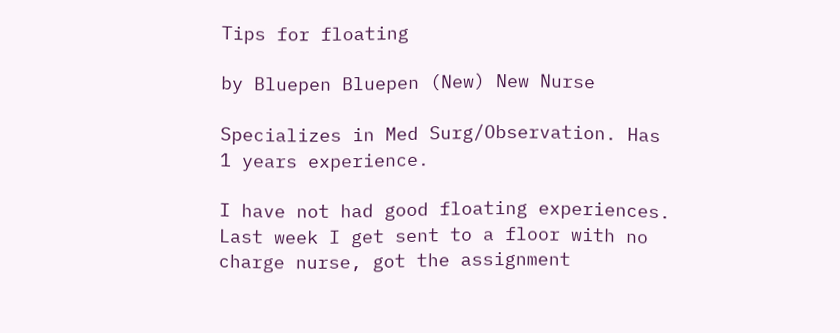Tips for floating

by Bluepen Bluepen (New) New Nurse

Specializes in Med Surg/Observation. Has 1 years experience.

I have not had good floating experiences. Last week I get sent to a floor with no charge nurse, got the assignment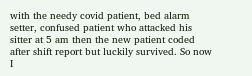with the needy covid patient, bed alarm setter, confused patient who attacked his sitter at 5 am then the new patient coded after shift report but luckily survived. So now I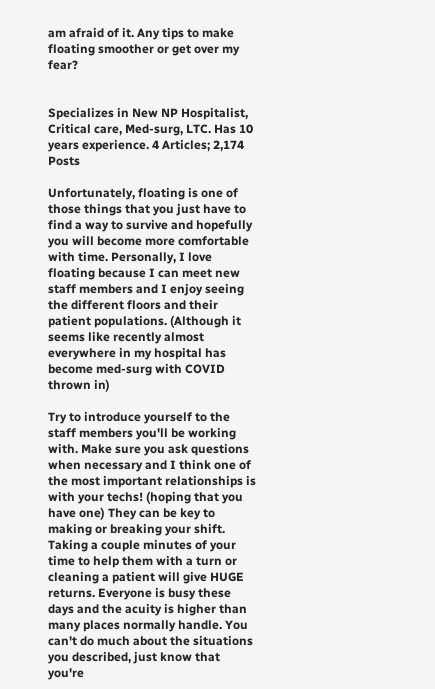am afraid of it. Any tips to make floating smoother or get over my fear?


Specializes in New NP Hospitalist, Critical care, Med-surg, LTC. Has 10 years experience. 4 Articles; 2,174 Posts

Unfortunately, floating is one of those things that you just have to find a way to survive and hopefully you will become more comfortable with time. Personally, I love floating because I can meet new staff members and I enjoy seeing the different floors and their patient populations. (Although it seems like recently almost everywhere in my hospital has become med-surg with COVID thrown in)

Try to introduce yourself to the staff members you'll be working with. Make sure you ask questions when necessary and I think one of the most important relationships is with your techs! (hoping that you have one) They can be key to making or breaking your shift. Taking a couple minutes of your time to help them with a turn or cleaning a patient will give HUGE returns. Everyone is busy these days and the acuity is higher than many places normally handle. You can't do much about the situations you described, just know that you're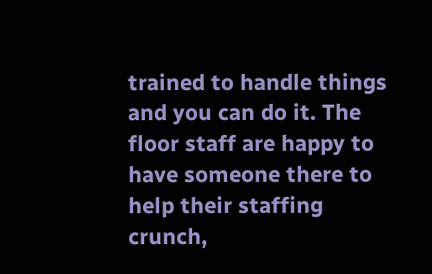trained to handle things and you can do it. The floor staff are happy to have someone there to help their staffing crunch,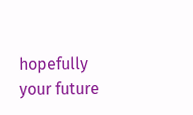hopefully your future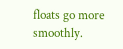floats go more smoothly.